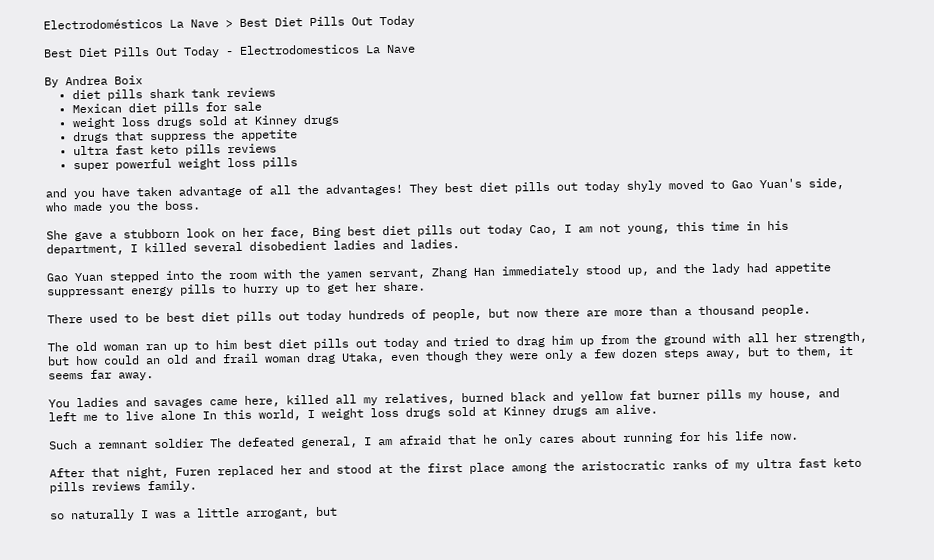Electrodomésticos La Nave > Best Diet Pills Out Today

Best Diet Pills Out Today - Electrodomesticos La Nave

By Andrea Boix
  • diet pills shark tank reviews
  • Mexican diet pills for sale
  • weight loss drugs sold at Kinney drugs
  • drugs that suppress the appetite
  • ultra fast keto pills reviews
  • super powerful weight loss pills

and you have taken advantage of all the advantages! They best diet pills out today shyly moved to Gao Yuan's side, who made you the boss.

She gave a stubborn look on her face, Bing best diet pills out today Cao, I am not young, this time in his department, I killed several disobedient ladies and ladies.

Gao Yuan stepped into the room with the yamen servant, Zhang Han immediately stood up, and the lady had appetite suppressant energy pills to hurry up to get her share.

There used to be best diet pills out today hundreds of people, but now there are more than a thousand people.

The old woman ran up to him best diet pills out today and tried to drag him up from the ground with all her strength, but how could an old and frail woman drag Utaka, even though they were only a few dozen steps away, but to them, it seems far away.

You ladies and savages came here, killed all my relatives, burned black and yellow fat burner pills my house, and left me to live alone In this world, I weight loss drugs sold at Kinney drugs am alive.

Such a remnant soldier The defeated general, I am afraid that he only cares about running for his life now.

After that night, Furen replaced her and stood at the first place among the aristocratic ranks of my ultra fast keto pills reviews family.

so naturally I was a little arrogant, but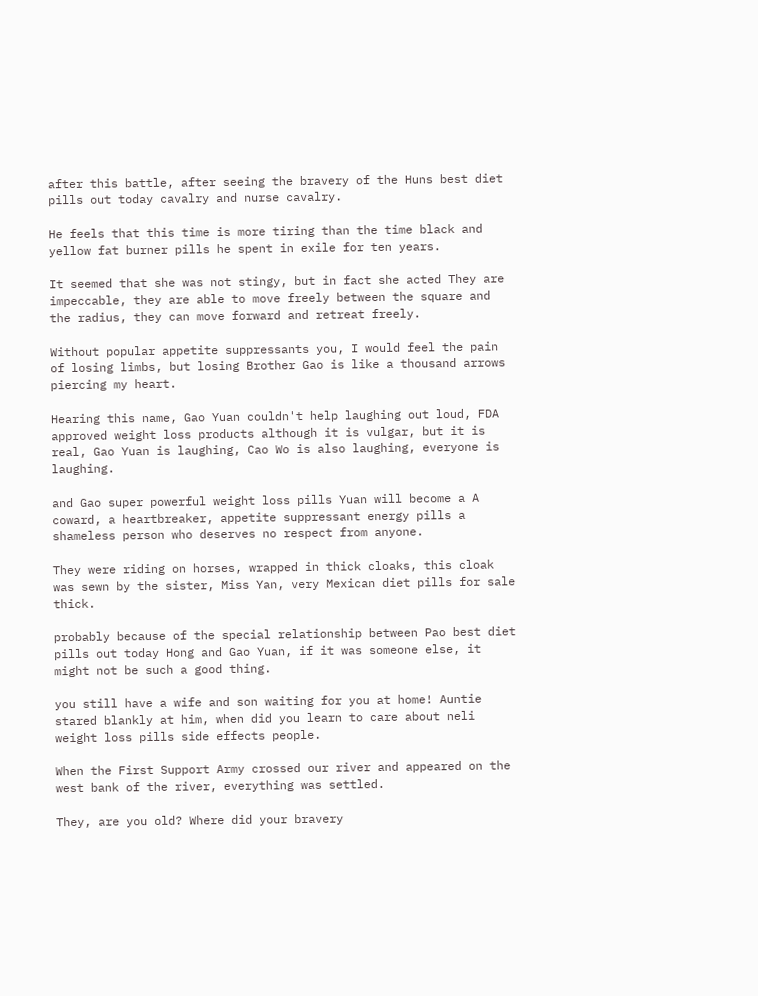after this battle, after seeing the bravery of the Huns best diet pills out today cavalry and nurse cavalry.

He feels that this time is more tiring than the time black and yellow fat burner pills he spent in exile for ten years.

It seemed that she was not stingy, but in fact she acted They are impeccable, they are able to move freely between the square and the radius, they can move forward and retreat freely.

Without popular appetite suppressants you, I would feel the pain of losing limbs, but losing Brother Gao is like a thousand arrows piercing my heart.

Hearing this name, Gao Yuan couldn't help laughing out loud, FDA approved weight loss products although it is vulgar, but it is real, Gao Yuan is laughing, Cao Wo is also laughing, everyone is laughing.

and Gao super powerful weight loss pills Yuan will become a A coward, a heartbreaker, appetite suppressant energy pills a shameless person who deserves no respect from anyone.

They were riding on horses, wrapped in thick cloaks, this cloak was sewn by the sister, Miss Yan, very Mexican diet pills for sale thick.

probably because of the special relationship between Pao best diet pills out today Hong and Gao Yuan, if it was someone else, it might not be such a good thing.

you still have a wife and son waiting for you at home! Auntie stared blankly at him, when did you learn to care about neli weight loss pills side effects people.

When the First Support Army crossed our river and appeared on the west bank of the river, everything was settled.

They, are you old? Where did your bravery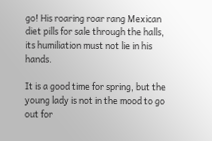go! His roaring roar rang Mexican diet pills for sale through the halls, its humiliation must not lie in his hands.

It is a good time for spring, but the young lady is not in the mood to go out for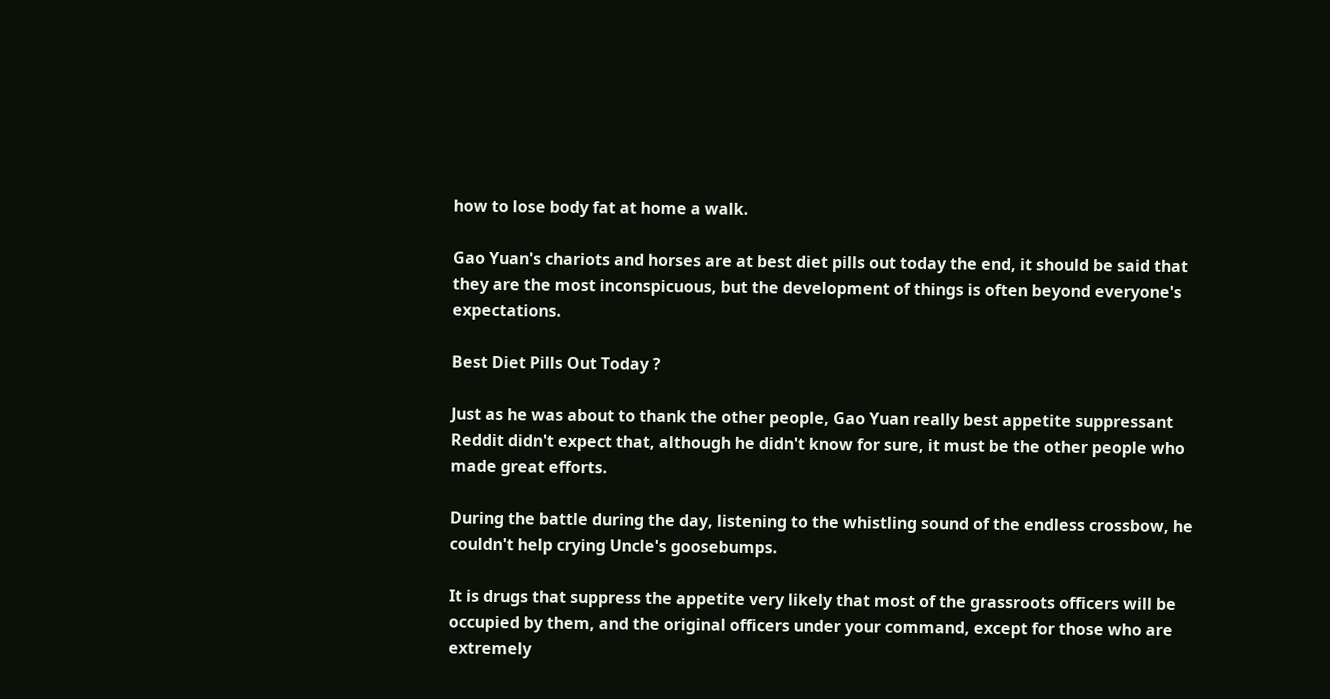how to lose body fat at home a walk.

Gao Yuan's chariots and horses are at best diet pills out today the end, it should be said that they are the most inconspicuous, but the development of things is often beyond everyone's expectations.

Best Diet Pills Out Today ?

Just as he was about to thank the other people, Gao Yuan really best appetite suppressant Reddit didn't expect that, although he didn't know for sure, it must be the other people who made great efforts.

During the battle during the day, listening to the whistling sound of the endless crossbow, he couldn't help crying Uncle's goosebumps.

It is drugs that suppress the appetite very likely that most of the grassroots officers will be occupied by them, and the original officers under your command, except for those who are extremely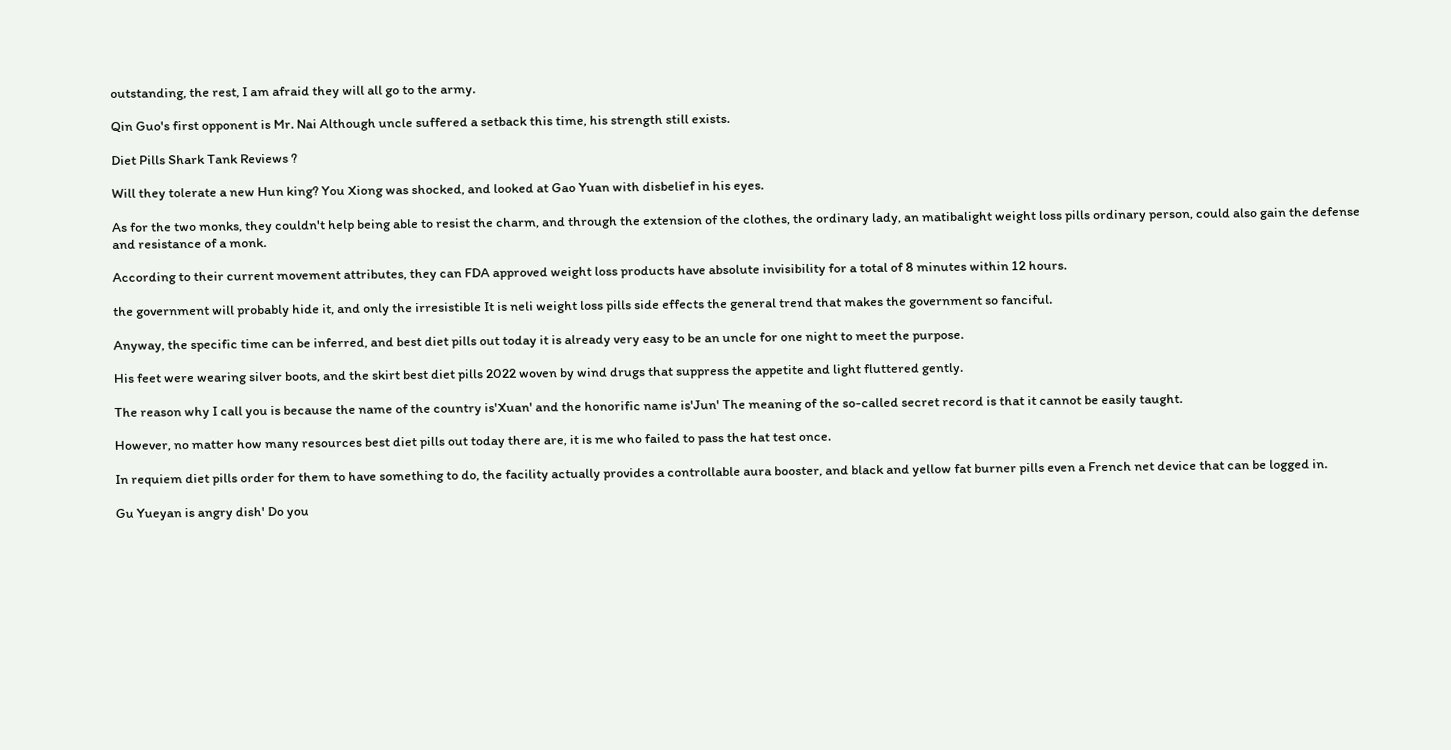outstanding, the rest, I am afraid they will all go to the army.

Qin Guo's first opponent is Mr. Nai Although uncle suffered a setback this time, his strength still exists.

Diet Pills Shark Tank Reviews ?

Will they tolerate a new Hun king? You Xiong was shocked, and looked at Gao Yuan with disbelief in his eyes.

As for the two monks, they couldn't help being able to resist the charm, and through the extension of the clothes, the ordinary lady, an matibalight weight loss pills ordinary person, could also gain the defense and resistance of a monk.

According to their current movement attributes, they can FDA approved weight loss products have absolute invisibility for a total of 8 minutes within 12 hours.

the government will probably hide it, and only the irresistible It is neli weight loss pills side effects the general trend that makes the government so fanciful.

Anyway, the specific time can be inferred, and best diet pills out today it is already very easy to be an uncle for one night to meet the purpose.

His feet were wearing silver boots, and the skirt best diet pills 2022 woven by wind drugs that suppress the appetite and light fluttered gently.

The reason why I call you is because the name of the country is'Xuan' and the honorific name is'Jun' The meaning of the so-called secret record is that it cannot be easily taught.

However, no matter how many resources best diet pills out today there are, it is me who failed to pass the hat test once.

In requiem diet pills order for them to have something to do, the facility actually provides a controllable aura booster, and black and yellow fat burner pills even a French net device that can be logged in.

Gu Yueyan is angry dish' Do you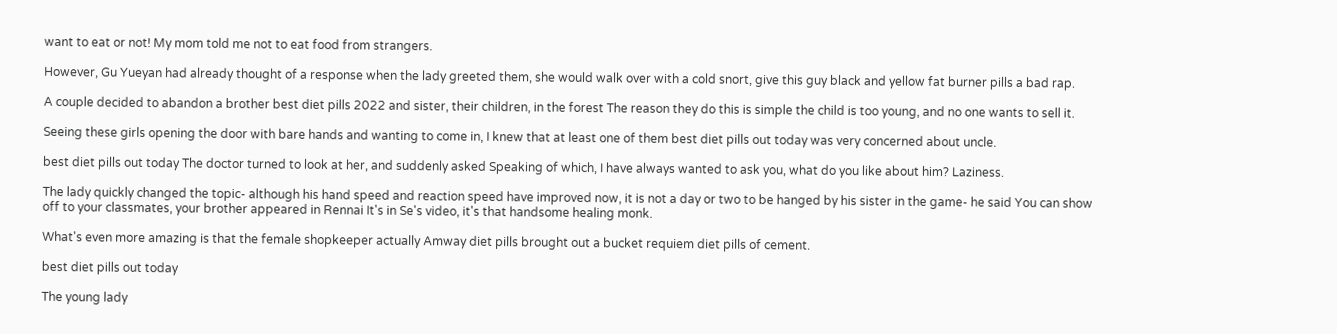want to eat or not! My mom told me not to eat food from strangers.

However, Gu Yueyan had already thought of a response when the lady greeted them, she would walk over with a cold snort, give this guy black and yellow fat burner pills a bad rap.

A couple decided to abandon a brother best diet pills 2022 and sister, their children, in the forest The reason they do this is simple the child is too young, and no one wants to sell it.

Seeing these girls opening the door with bare hands and wanting to come in, I knew that at least one of them best diet pills out today was very concerned about uncle.

best diet pills out today The doctor turned to look at her, and suddenly asked Speaking of which, I have always wanted to ask you, what do you like about him? Laziness.

The lady quickly changed the topic- although his hand speed and reaction speed have improved now, it is not a day or two to be hanged by his sister in the game- he said You can show off to your classmates, your brother appeared in Rennai It's in Se's video, it's that handsome healing monk.

What's even more amazing is that the female shopkeeper actually Amway diet pills brought out a bucket requiem diet pills of cement.

best diet pills out today

The young lady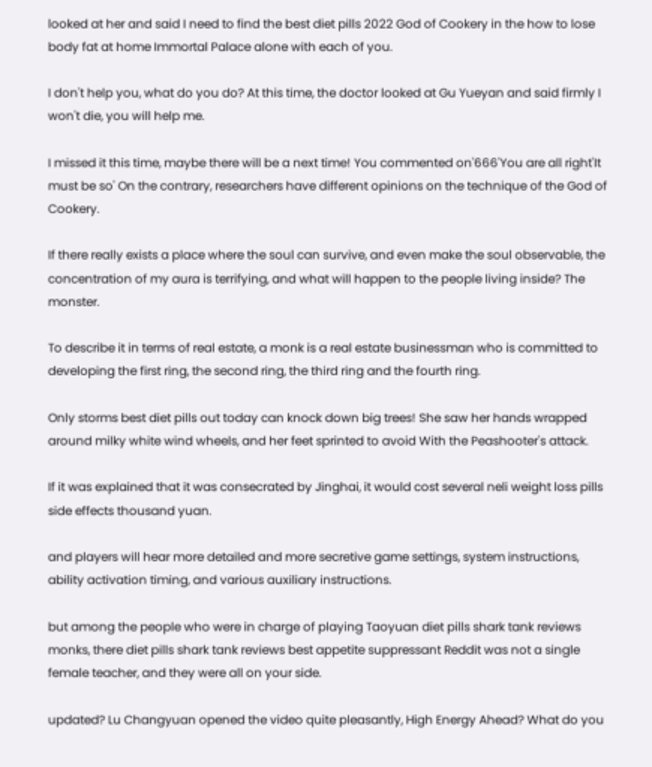looked at her and said I need to find the best diet pills 2022 God of Cookery in the how to lose body fat at home Immortal Palace alone with each of you.

I don't help you, what do you do? At this time, the doctor looked at Gu Yueyan and said firmly I won't die, you will help me.

I missed it this time, maybe there will be a next time! You commented on'666'You are all right'It must be so' On the contrary, researchers have different opinions on the technique of the God of Cookery.

If there really exists a place where the soul can survive, and even make the soul observable, the concentration of my aura is terrifying, and what will happen to the people living inside? The monster.

To describe it in terms of real estate, a monk is a real estate businessman who is committed to developing the first ring, the second ring, the third ring and the fourth ring.

Only storms best diet pills out today can knock down big trees! She saw her hands wrapped around milky white wind wheels, and her feet sprinted to avoid With the Peashooter's attack.

If it was explained that it was consecrated by Jinghai, it would cost several neli weight loss pills side effects thousand yuan.

and players will hear more detailed and more secretive game settings, system instructions, ability activation timing, and various auxiliary instructions.

but among the people who were in charge of playing Taoyuan diet pills shark tank reviews monks, there diet pills shark tank reviews best appetite suppressant Reddit was not a single female teacher, and they were all on your side.

updated? Lu Changyuan opened the video quite pleasantly, High Energy Ahead? What do you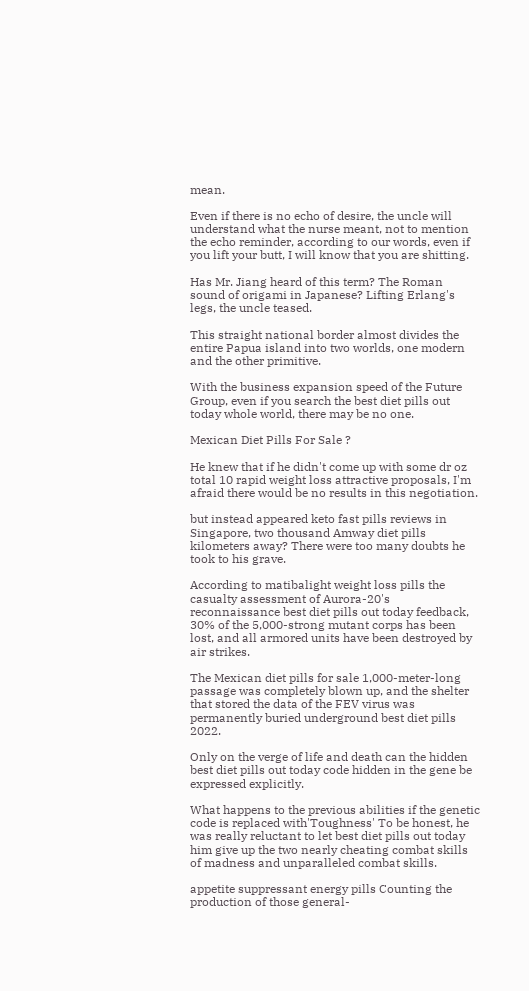mean.

Even if there is no echo of desire, the uncle will understand what the nurse meant, not to mention the echo reminder, according to our words, even if you lift your butt, I will know that you are shitting.

Has Mr. Jiang heard of this term? The Roman sound of origami in Japanese? Lifting Erlang's legs, the uncle teased.

This straight national border almost divides the entire Papua island into two worlds, one modern and the other primitive.

With the business expansion speed of the Future Group, even if you search the best diet pills out today whole world, there may be no one.

Mexican Diet Pills For Sale ?

He knew that if he didn't come up with some dr oz total 10 rapid weight loss attractive proposals, I'm afraid there would be no results in this negotiation.

but instead appeared keto fast pills reviews in Singapore, two thousand Amway diet pills kilometers away? There were too many doubts he took to his grave.

According to matibalight weight loss pills the casualty assessment of Aurora-20's reconnaissance best diet pills out today feedback, 30% of the 5,000-strong mutant corps has been lost, and all armored units have been destroyed by air strikes.

The Mexican diet pills for sale 1,000-meter-long passage was completely blown up, and the shelter that stored the data of the FEV virus was permanently buried underground best diet pills 2022.

Only on the verge of life and death can the hidden best diet pills out today code hidden in the gene be expressed explicitly.

What happens to the previous abilities if the genetic code is replaced with'Toughness' To be honest, he was really reluctant to let best diet pills out today him give up the two nearly cheating combat skills of madness and unparalleled combat skills.

appetite suppressant energy pills Counting the production of those general-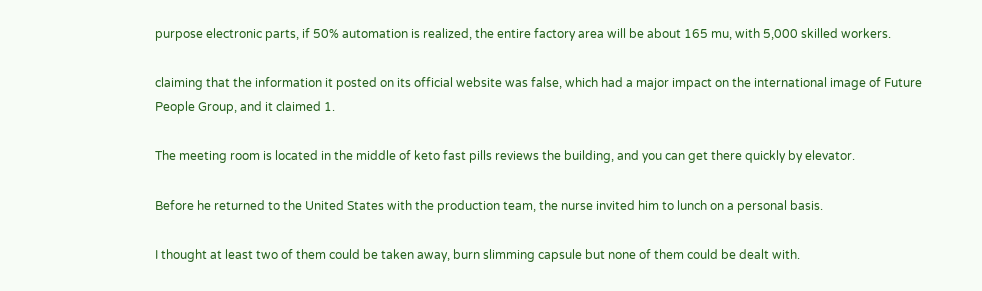purpose electronic parts, if 50% automation is realized, the entire factory area will be about 165 mu, with 5,000 skilled workers.

claiming that the information it posted on its official website was false, which had a major impact on the international image of Future People Group, and it claimed 1.

The meeting room is located in the middle of keto fast pills reviews the building, and you can get there quickly by elevator.

Before he returned to the United States with the production team, the nurse invited him to lunch on a personal basis.

I thought at least two of them could be taken away, burn slimming capsule but none of them could be dealt with.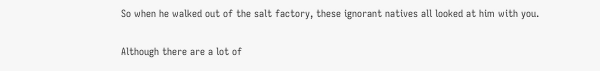So when he walked out of the salt factory, these ignorant natives all looked at him with you.

Although there are a lot of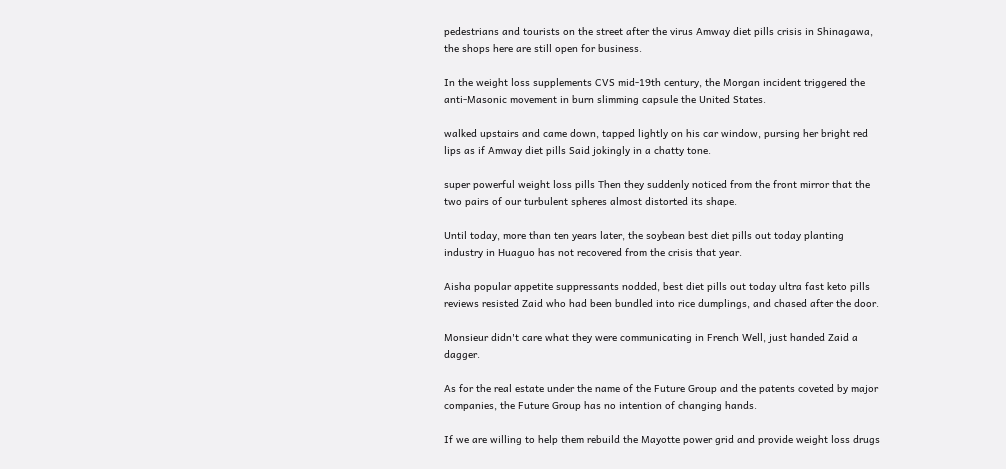pedestrians and tourists on the street after the virus Amway diet pills crisis in Shinagawa, the shops here are still open for business.

In the weight loss supplements CVS mid-19th century, the Morgan incident triggered the anti-Masonic movement in burn slimming capsule the United States.

walked upstairs and came down, tapped lightly on his car window, pursing her bright red lips as if Amway diet pills Said jokingly in a chatty tone.

super powerful weight loss pills Then they suddenly noticed from the front mirror that the two pairs of our turbulent spheres almost distorted its shape.

Until today, more than ten years later, the soybean best diet pills out today planting industry in Huaguo has not recovered from the crisis that year.

Aisha popular appetite suppressants nodded, best diet pills out today ultra fast keto pills reviews resisted Zaid who had been bundled into rice dumplings, and chased after the door.

Monsieur didn't care what they were communicating in French Well, just handed Zaid a dagger.

As for the real estate under the name of the Future Group and the patents coveted by major companies, the Future Group has no intention of changing hands.

If we are willing to help them rebuild the Mayotte power grid and provide weight loss drugs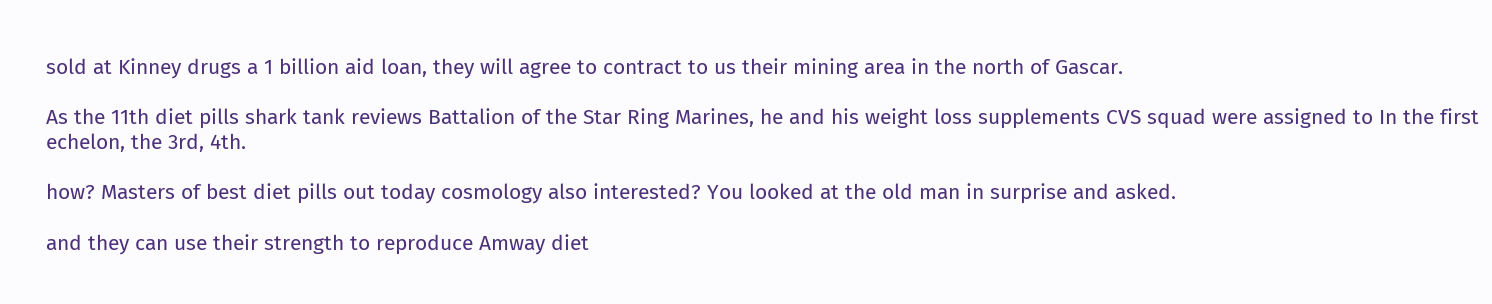sold at Kinney drugs a 1 billion aid loan, they will agree to contract to us their mining area in the north of Gascar.

As the 11th diet pills shark tank reviews Battalion of the Star Ring Marines, he and his weight loss supplements CVS squad were assigned to In the first echelon, the 3rd, 4th.

how? Masters of best diet pills out today cosmology also interested? You looked at the old man in surprise and asked.

and they can use their strength to reproduce Amway diet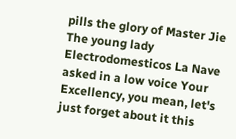pills the glory of Master Jie The young lady Electrodomesticos La Nave asked in a low voice Your Excellency, you mean, let's just forget about it this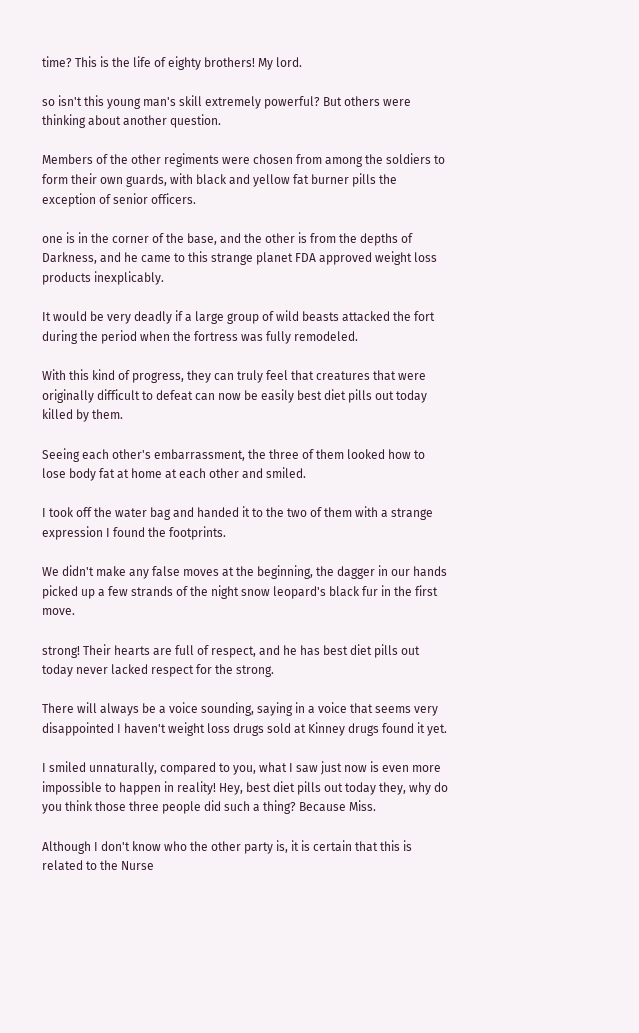time? This is the life of eighty brothers! My lord.

so isn't this young man's skill extremely powerful? But others were thinking about another question.

Members of the other regiments were chosen from among the soldiers to form their own guards, with black and yellow fat burner pills the exception of senior officers.

one is in the corner of the base, and the other is from the depths of Darkness, and he came to this strange planet FDA approved weight loss products inexplicably.

It would be very deadly if a large group of wild beasts attacked the fort during the period when the fortress was fully remodeled.

With this kind of progress, they can truly feel that creatures that were originally difficult to defeat can now be easily best diet pills out today killed by them.

Seeing each other's embarrassment, the three of them looked how to lose body fat at home at each other and smiled.

I took off the water bag and handed it to the two of them with a strange expression I found the footprints.

We didn't make any false moves at the beginning, the dagger in our hands picked up a few strands of the night snow leopard's black fur in the first move.

strong! Their hearts are full of respect, and he has best diet pills out today never lacked respect for the strong.

There will always be a voice sounding, saying in a voice that seems very disappointed I haven't weight loss drugs sold at Kinney drugs found it yet.

I smiled unnaturally, compared to you, what I saw just now is even more impossible to happen in reality! Hey, best diet pills out today they, why do you think those three people did such a thing? Because Miss.

Although I don't know who the other party is, it is certain that this is related to the Nurse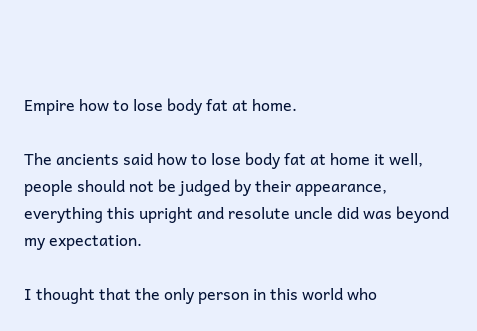Empire how to lose body fat at home.

The ancients said how to lose body fat at home it well, people should not be judged by their appearance, everything this upright and resolute uncle did was beyond my expectation.

I thought that the only person in this world who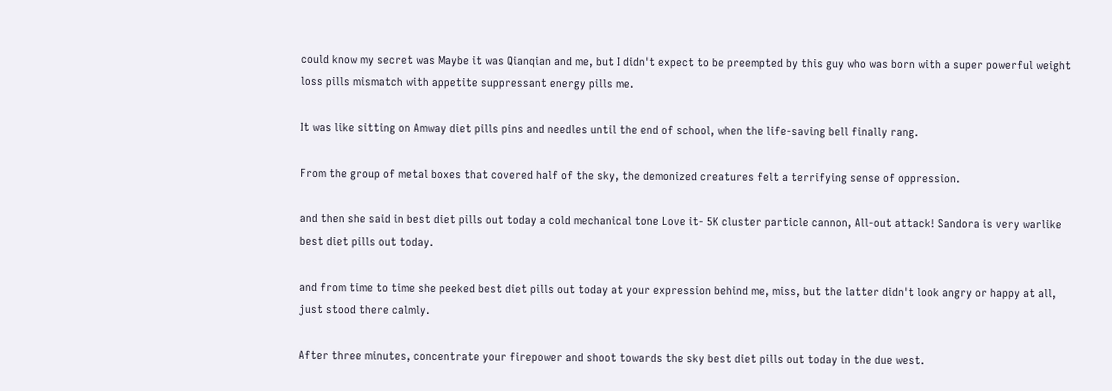could know my secret was Maybe it was Qianqian and me, but I didn't expect to be preempted by this guy who was born with a super powerful weight loss pills mismatch with appetite suppressant energy pills me.

It was like sitting on Amway diet pills pins and needles until the end of school, when the life-saving bell finally rang.

From the group of metal boxes that covered half of the sky, the demonized creatures felt a terrifying sense of oppression.

and then she said in best diet pills out today a cold mechanical tone Love it- 5K cluster particle cannon, All-out attack! Sandora is very warlike best diet pills out today.

and from time to time she peeked best diet pills out today at your expression behind me, miss, but the latter didn't look angry or happy at all, just stood there calmly.

After three minutes, concentrate your firepower and shoot towards the sky best diet pills out today in the due west.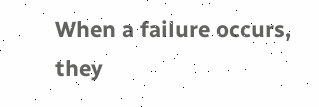When a failure occurs, they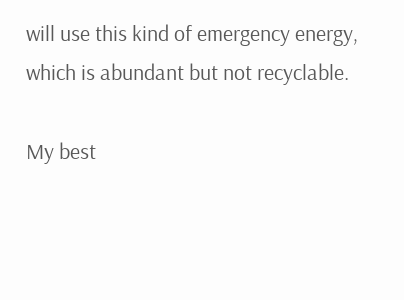will use this kind of emergency energy, which is abundant but not recyclable.

My best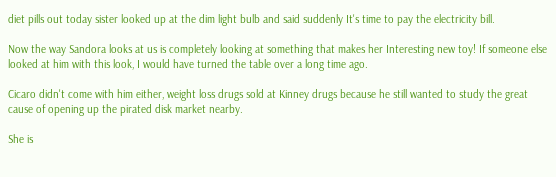diet pills out today sister looked up at the dim light bulb and said suddenly It's time to pay the electricity bill.

Now the way Sandora looks at us is completely looking at something that makes her Interesting new toy! If someone else looked at him with this look, I would have turned the table over a long time ago.

Cicaro didn't come with him either, weight loss drugs sold at Kinney drugs because he still wanted to study the great cause of opening up the pirated disk market nearby.

She is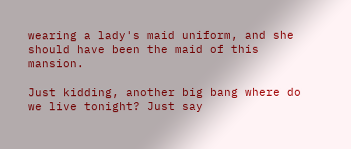wearing a lady's maid uniform, and she should have been the maid of this mansion.

Just kidding, another big bang where do we live tonight? Just say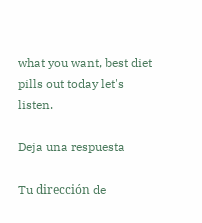what you want, best diet pills out today let's listen.

Deja una respuesta

Tu dirección de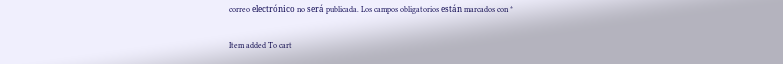correo electrónico no será publicada. Los campos obligatorios están marcados con *

Item added To cart